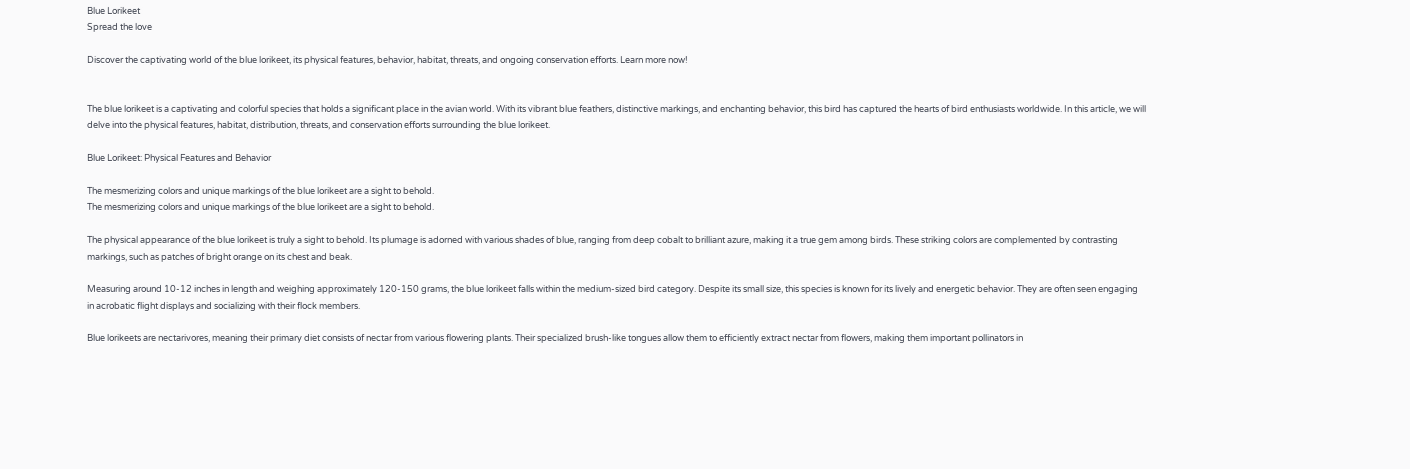Blue Lorikeet
Spread the love

Discover the captivating world of the blue lorikeet, its physical features, behavior, habitat, threats, and ongoing conservation efforts. Learn more now!


The blue lorikeet is a captivating and colorful species that holds a significant place in the avian world. With its vibrant blue feathers, distinctive markings, and enchanting behavior, this bird has captured the hearts of bird enthusiasts worldwide. In this article, we will delve into the physical features, habitat, distribution, threats, and conservation efforts surrounding the blue lorikeet.

Blue Lorikeet: Physical Features and Behavior

The mesmerizing colors and unique markings of the blue lorikeet are a sight to behold.
The mesmerizing colors and unique markings of the blue lorikeet are a sight to behold.

The physical appearance of the blue lorikeet is truly a sight to behold. Its plumage is adorned with various shades of blue, ranging from deep cobalt to brilliant azure, making it a true gem among birds. These striking colors are complemented by contrasting markings, such as patches of bright orange on its chest and beak.

Measuring around 10-12 inches in length and weighing approximately 120-150 grams, the blue lorikeet falls within the medium-sized bird category. Despite its small size, this species is known for its lively and energetic behavior. They are often seen engaging in acrobatic flight displays and socializing with their flock members.

Blue lorikeets are nectarivores, meaning their primary diet consists of nectar from various flowering plants. Their specialized brush-like tongues allow them to efficiently extract nectar from flowers, making them important pollinators in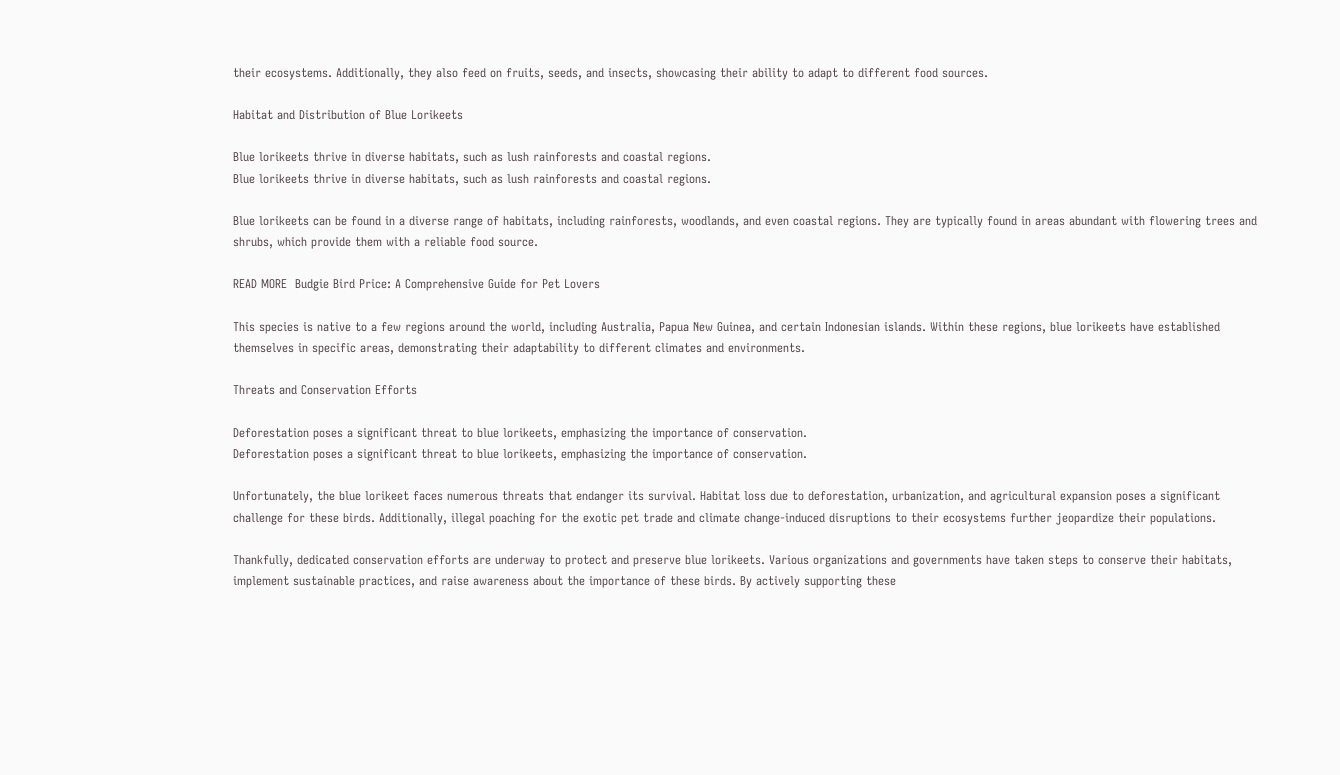their ecosystems. Additionally, they also feed on fruits, seeds, and insects, showcasing their ability to adapt to different food sources.

Habitat and Distribution of Blue Lorikeets

Blue lorikeets thrive in diverse habitats, such as lush rainforests and coastal regions.
Blue lorikeets thrive in diverse habitats, such as lush rainforests and coastal regions.

Blue lorikeets can be found in a diverse range of habitats, including rainforests, woodlands, and even coastal regions. They are typically found in areas abundant with flowering trees and shrubs, which provide them with a reliable food source.

READ MORE  Budgie Bird Price: A Comprehensive Guide for Pet Lovers

This species is native to a few regions around the world, including Australia, Papua New Guinea, and certain Indonesian islands. Within these regions, blue lorikeets have established themselves in specific areas, demonstrating their adaptability to different climates and environments.

Threats and Conservation Efforts

Deforestation poses a significant threat to blue lorikeets, emphasizing the importance of conservation.
Deforestation poses a significant threat to blue lorikeets, emphasizing the importance of conservation.

Unfortunately, the blue lorikeet faces numerous threats that endanger its survival. Habitat loss due to deforestation, urbanization, and agricultural expansion poses a significant challenge for these birds. Additionally, illegal poaching for the exotic pet trade and climate change-induced disruptions to their ecosystems further jeopardize their populations.

Thankfully, dedicated conservation efforts are underway to protect and preserve blue lorikeets. Various organizations and governments have taken steps to conserve their habitats, implement sustainable practices, and raise awareness about the importance of these birds. By actively supporting these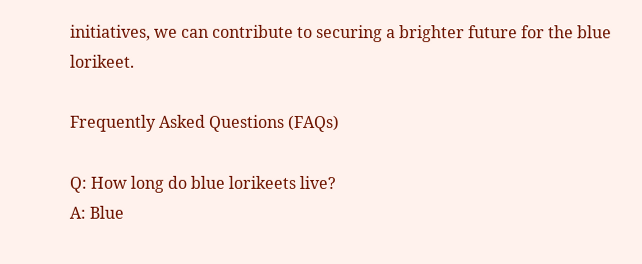initiatives, we can contribute to securing a brighter future for the blue lorikeet.

Frequently Asked Questions (FAQs)

Q: How long do blue lorikeets live?
A: Blue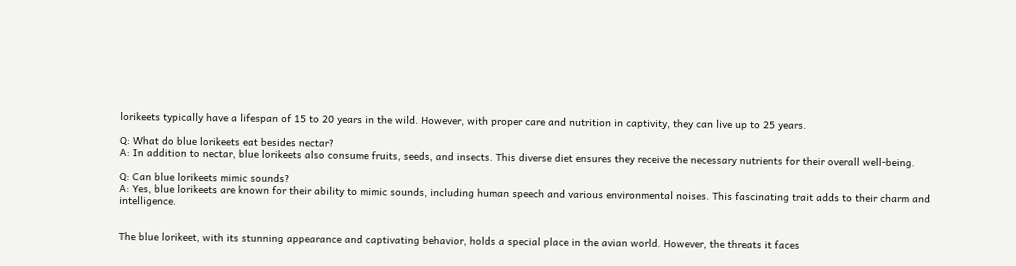lorikeets typically have a lifespan of 15 to 20 years in the wild. However, with proper care and nutrition in captivity, they can live up to 25 years.

Q: What do blue lorikeets eat besides nectar?
A: In addition to nectar, blue lorikeets also consume fruits, seeds, and insects. This diverse diet ensures they receive the necessary nutrients for their overall well-being.

Q: Can blue lorikeets mimic sounds?
A: Yes, blue lorikeets are known for their ability to mimic sounds, including human speech and various environmental noises. This fascinating trait adds to their charm and intelligence.


The blue lorikeet, with its stunning appearance and captivating behavior, holds a special place in the avian world. However, the threats it faces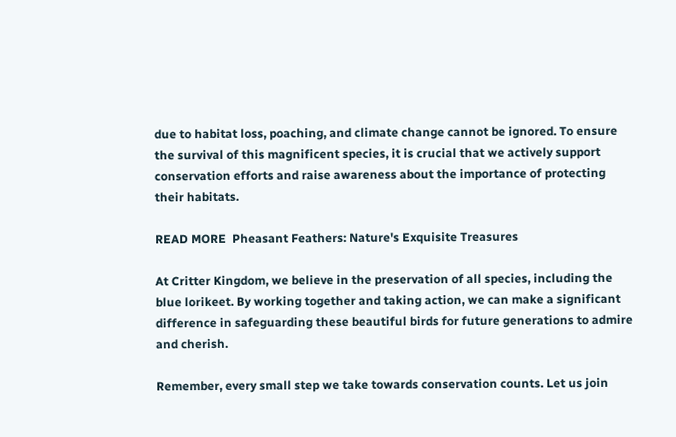due to habitat loss, poaching, and climate change cannot be ignored. To ensure the survival of this magnificent species, it is crucial that we actively support conservation efforts and raise awareness about the importance of protecting their habitats.

READ MORE  Pheasant Feathers: Nature's Exquisite Treasures

At Critter Kingdom, we believe in the preservation of all species, including the blue lorikeet. By working together and taking action, we can make a significant difference in safeguarding these beautiful birds for future generations to admire and cherish.

Remember, every small step we take towards conservation counts. Let us join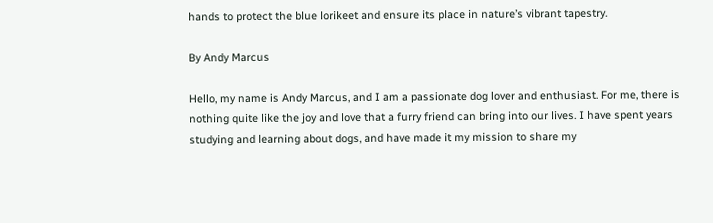hands to protect the blue lorikeet and ensure its place in nature’s vibrant tapestry.

By Andy Marcus

Hello, my name is Andy Marcus, and I am a passionate dog lover and enthusiast. For me, there is nothing quite like the joy and love that a furry friend can bring into our lives. I have spent years studying and learning about dogs, and have made it my mission to share my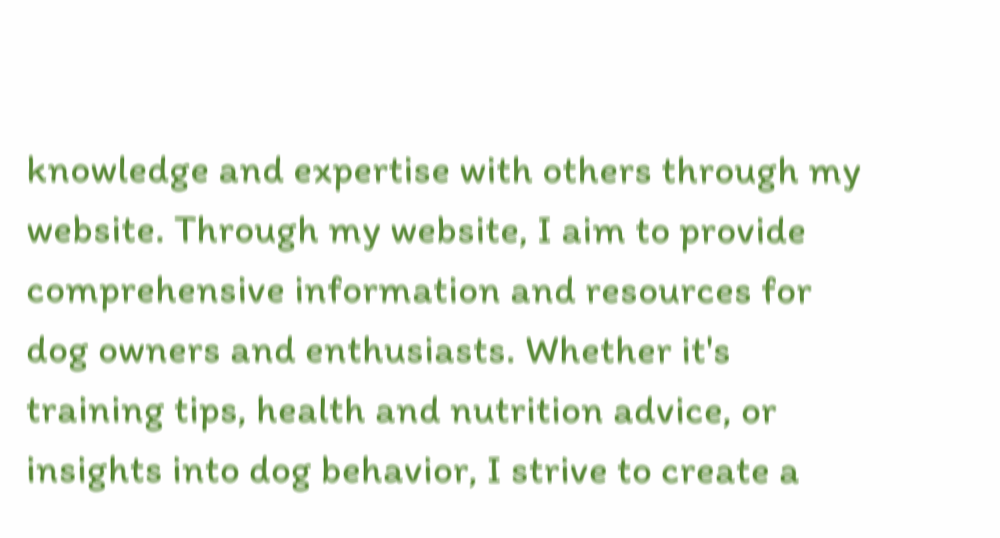knowledge and expertise with others through my website. Through my website, I aim to provide comprehensive information and resources for dog owners and enthusiasts. Whether it's training tips, health and nutrition advice, or insights into dog behavior, I strive to create a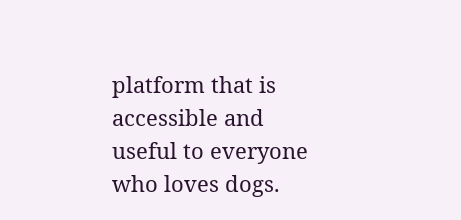platform that is accessible and useful to everyone who loves dogs.